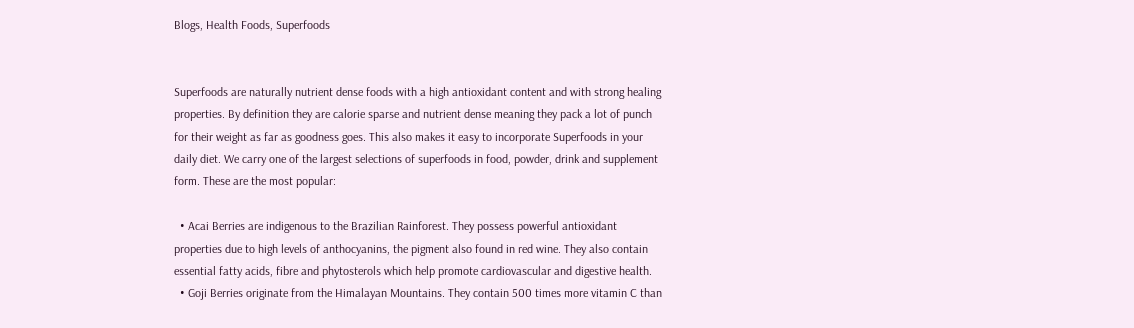Blogs, Health Foods, Superfoods


Superfoods are naturally nutrient dense foods with a high antioxidant content and with strong healing properties. By definition they are calorie sparse and nutrient dense meaning they pack a lot of punch for their weight as far as goodness goes. This also makes it easy to incorporate Superfoods in your daily diet. We carry one of the largest selections of superfoods in food, powder, drink and supplement form. These are the most popular:

  • Acai Berries are indigenous to the Brazilian Rainforest. They possess powerful antioxidant properties due to high levels of anthocyanins, the pigment also found in red wine. They also contain essential fatty acids, fibre and phytosterols which help promote cardiovascular and digestive health.
  • Goji Berries originate from the Himalayan Mountains. They contain 500 times more vitamin C than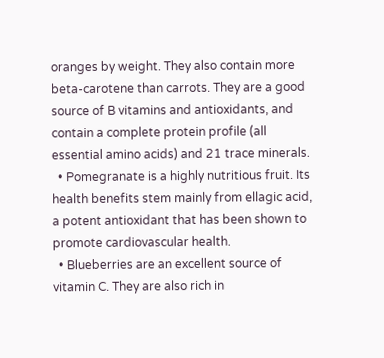oranges by weight. They also contain more beta-carotene than carrots. They are a good source of B vitamins and antioxidants, and contain a complete protein profile (all essential amino acids) and 21 trace minerals.
  • Pomegranate is a highly nutritious fruit. Its health benefits stem mainly from ellagic acid, a potent antioxidant that has been shown to promote cardiovascular health.
  • Blueberries are an excellent source of vitamin C. They are also rich in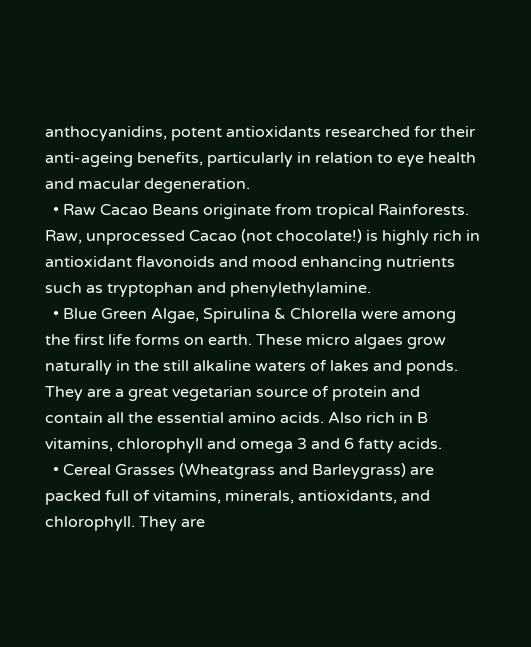anthocyanidins, potent antioxidants researched for their anti-ageing benefits, particularly in relation to eye health and macular degeneration.
  • Raw Cacao Beans originate from tropical Rainforests. Raw, unprocessed Cacao (not chocolate!) is highly rich in antioxidant flavonoids and mood enhancing nutrients such as tryptophan and phenylethylamine.
  • Blue Green Algae, Spirulina & Chlorella were among the first life forms on earth. These micro algaes grow naturally in the still alkaline waters of lakes and ponds. They are a great vegetarian source of protein and contain all the essential amino acids. Also rich in B vitamins, chlorophyll and omega 3 and 6 fatty acids.
  • Cereal Grasses (Wheatgrass and Barleygrass) are packed full of vitamins, minerals, antioxidants, and chlorophyll. They are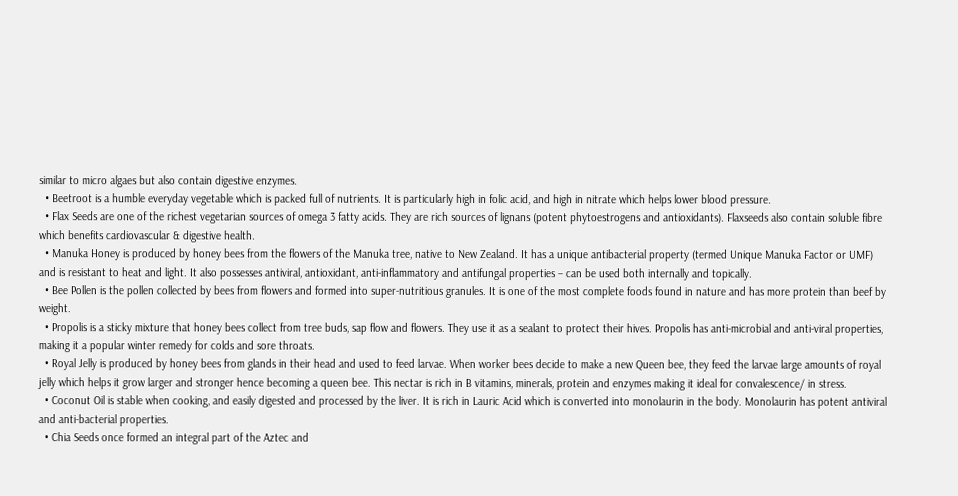similar to micro algaes but also contain digestive enzymes.
  • Beetroot is a humble everyday vegetable which is packed full of nutrients. It is particularly high in folic acid, and high in nitrate which helps lower blood pressure.
  • Flax Seeds are one of the richest vegetarian sources of omega 3 fatty acids. They are rich sources of lignans (potent phytoestrogens and antioxidants). Flaxseeds also contain soluble fibre which benefits cardiovascular & digestive health.
  • Manuka Honey is produced by honey bees from the flowers of the Manuka tree, native to New Zealand. It has a unique antibacterial property (termed Unique Manuka Factor or UMF) and is resistant to heat and light. It also possesses antiviral, antioxidant, anti-inflammatory and antifungal properties – can be used both internally and topically.
  • Bee Pollen is the pollen collected by bees from flowers and formed into super-nutritious granules. It is one of the most complete foods found in nature and has more protein than beef by weight.
  • Propolis is a sticky mixture that honey bees collect from tree buds, sap flow and flowers. They use it as a sealant to protect their hives. Propolis has anti-microbial and anti-viral properties, making it a popular winter remedy for colds and sore throats.
  • Royal Jelly is produced by honey bees from glands in their head and used to feed larvae. When worker bees decide to make a new Queen bee, they feed the larvae large amounts of royal jelly which helps it grow larger and stronger hence becoming a queen bee. This nectar is rich in B vitamins, minerals, protein and enzymes making it ideal for convalescence/ in stress.
  • Coconut Oil is stable when cooking, and easily digested and processed by the liver. It is rich in Lauric Acid which is converted into monolaurin in the body. Monolaurin has potent antiviral and anti-bacterial properties.
  • Chia Seeds once formed an integral part of the Aztec and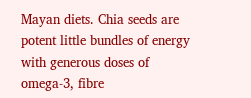Mayan diets. Chia seeds are potent little bundles of energy with generous doses of omega-3, fibre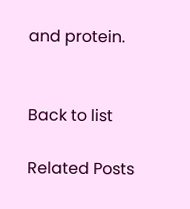and protein.


Back to list

Related Posts